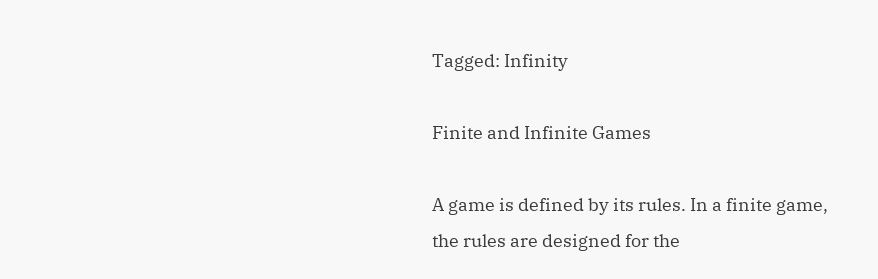Tagged: Infinity

Finite and Infinite Games

A game is defined by its rules. In a finite game, the rules are designed for the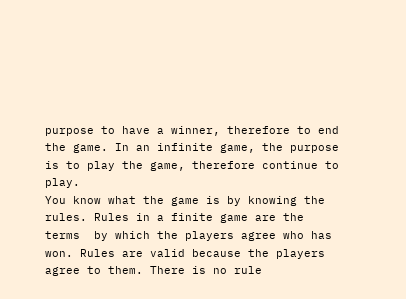purpose to have a winner, therefore to end the game. In an infinite game, the purpose is to play the game, therefore continue to play.
You know what the game is by knowing the  rules. Rules in a finite game are the terms  by which the players agree who has won. Rules are valid because the players agree to them. There is no rule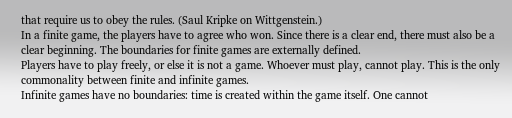that require us to obey the rules. (Saul Kripke on Wittgenstein.)
In a finite game, the players have to agree who won. Since there is a clear end, there must also be a clear beginning. The boundaries for finite games are externally defined.
Players have to play freely, or else it is not a game. Whoever must play, cannot play. This is the only commonality between finite and infinite games.
Infinite games have no boundaries: time is created within the game itself. One cannot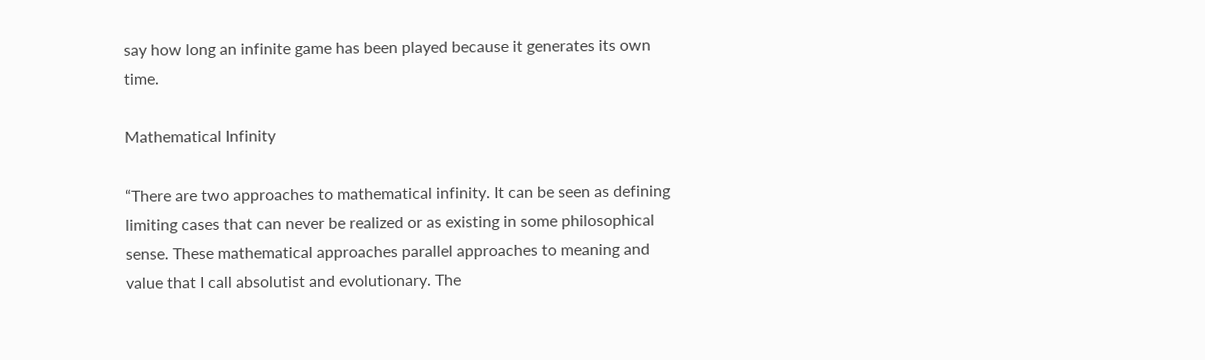say how long an infinite game has been played because it generates its own time.

Mathematical Infinity

“There are two approaches to mathematical infinity. It can be seen as defining limiting cases that can never be realized or as existing in some philosophical sense. These mathematical approaches parallel approaches to meaning and value that I call absolutist and evolutionary. The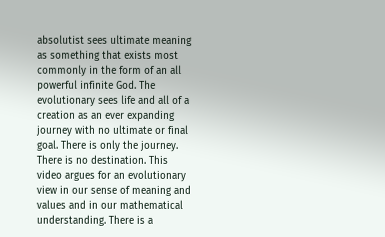absolutist sees ultimate meaning as something that exists most commonly in the form of an all powerful infinite God. The evolutionary sees life and all of a creation as an ever expanding journey with no ultimate or final goal. There is only the journey. There is no destination. This video argues for an evolutionary view in our sense of meaning and values and in our mathematical understanding. There is a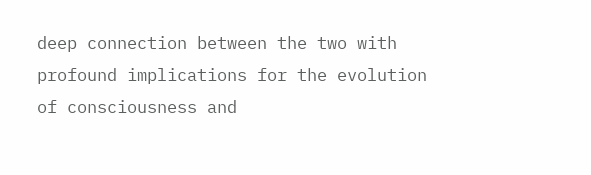deep connection between the two with profound implications for the evolution of consciousness and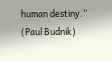human destiny.” (Paul Budnik)